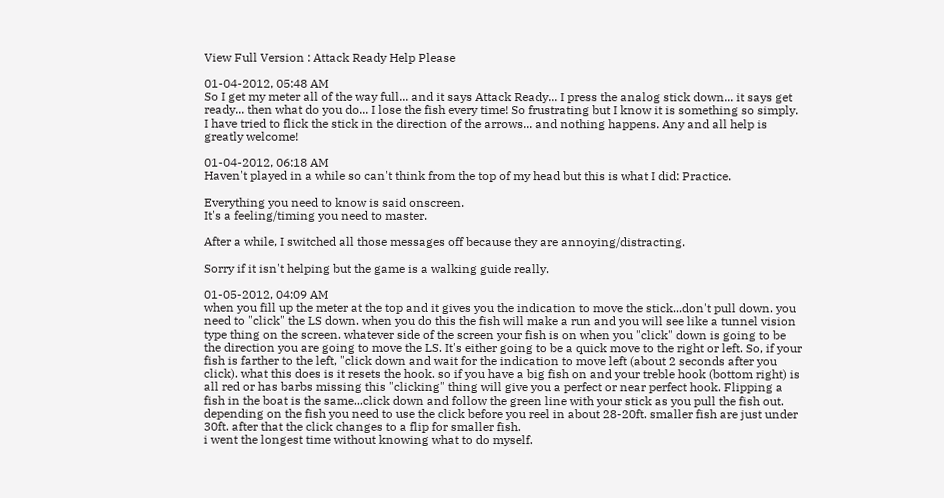View Full Version : Attack Ready Help Please

01-04-2012, 05:48 AM
So I get my meter all of the way full... and it says Attack Ready... I press the analog stick down... it says get ready... then what do you do... I lose the fish every time! So frustrating but I know it is something so simply. I have tried to flick the stick in the direction of the arrows... and nothing happens. Any and all help is greatly welcome!

01-04-2012, 06:18 AM
Haven't played in a while so can't think from the top of my head but this is what I did: Practice.

Everything you need to know is said onscreen.
It's a feeling/timing you need to master.

After a while, I switched all those messages off because they are annoying/distracting.

Sorry if it isn't helping but the game is a walking guide really.

01-05-2012, 04:09 AM
when you fill up the meter at the top and it gives you the indication to move the stick...don't pull down. you need to "click" the LS down. when you do this the fish will make a run and you will see like a tunnel vision type thing on the screen. whatever side of the screen your fish is on when you "click" down is going to be the direction you are going to move the LS. It's either going to be a quick move to the right or left. So, if your fish is farther to the left, "click down and wait for the indication to move left (about 2 seconds after you click). what this does is it resets the hook. so if you have a big fish on and your treble hook (bottom right) is all red or has barbs missing this "clicking" thing will give you a perfect or near perfect hook. Flipping a fish in the boat is the same...click down and follow the green line with your stick as you pull the fish out. depending on the fish you need to use the click before you reel in about 28-20ft. smaller fish are just under 30ft. after that the click changes to a flip for smaller fish.
i went the longest time without knowing what to do myself.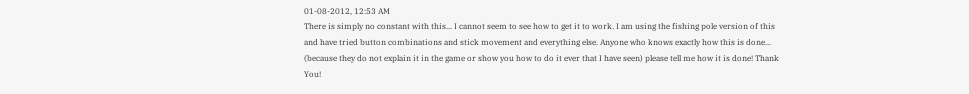01-08-2012, 12:53 AM
There is simply no constant with this... I cannot seem to see how to get it to work. I am using the fishing pole version of this and have tried button combinations and stick movement and everything else. Anyone who knows exactly how this is done... (because they do not explain it in the game or show you how to do it ever that I have seen) please tell me how it is done! Thank You!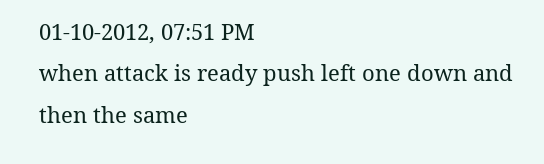01-10-2012, 07:51 PM
when attack is ready push left one down and then the same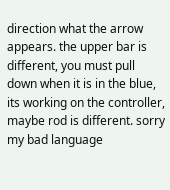direction what the arrow appears. the upper bar is different, you must pull down when it is in the blue, its working on the controller, maybe rod is different. sorry my bad language